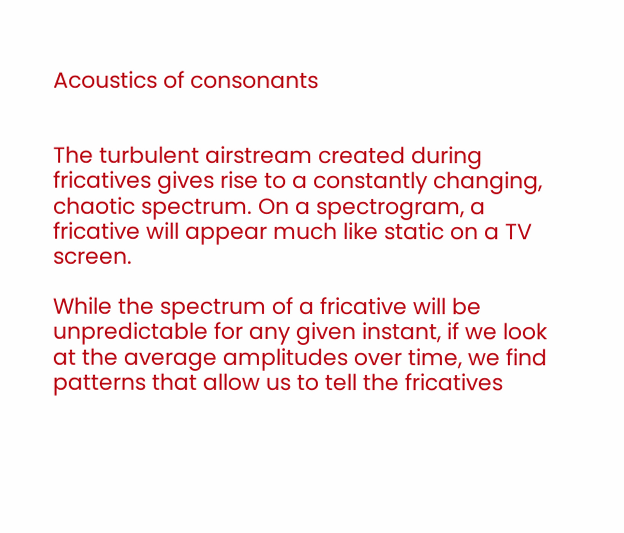Acoustics of consonants


The turbulent airstream created during fricatives gives rise to a constantly changing, chaotic spectrum. On a spectrogram, a fricative will appear much like static on a TV screen.

While the spectrum of a fricative will be unpredictable for any given instant, if we look at the average amplitudes over time, we find patterns that allow us to tell the fricatives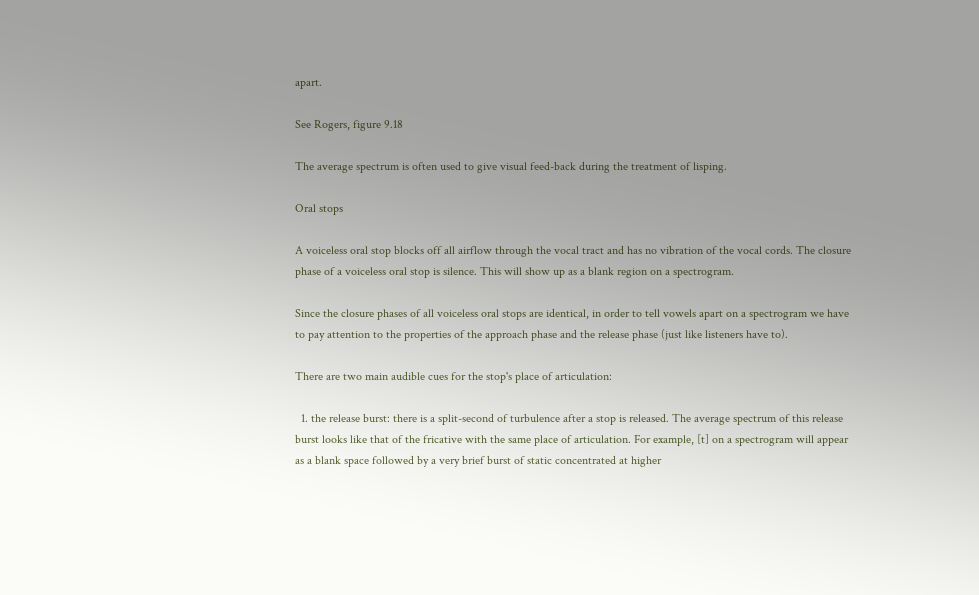apart.

See Rogers, figure 9.18

The average spectrum is often used to give visual feed-back during the treatment of lisping.

Oral stops

A voiceless oral stop blocks off all airflow through the vocal tract and has no vibration of the vocal cords. The closure phase of a voiceless oral stop is silence. This will show up as a blank region on a spectrogram.

Since the closure phases of all voiceless oral stops are identical, in order to tell vowels apart on a spectrogram we have to pay attention to the properties of the approach phase and the release phase (just like listeners have to).

There are two main audible cues for the stop's place of articulation:

  1. the release burst: there is a split-second of turbulence after a stop is released. The average spectrum of this release burst looks like that of the fricative with the same place of articulation. For example, [t] on a spectrogram will appear as a blank space followed by a very brief burst of static concentrated at higher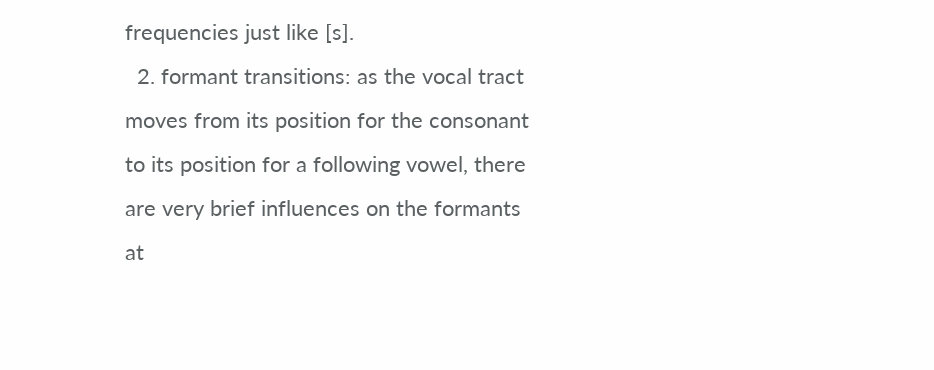frequencies just like [s].
  2. formant transitions: as the vocal tract moves from its position for the consonant to its position for a following vowel, there are very brief influences on the formants at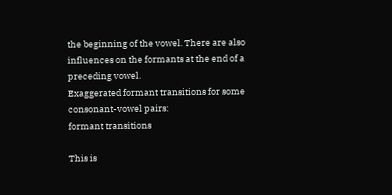the beginning of the vowel. There are also influences on the formants at the end of a preceding vowel.
Exaggerated formant transitions for some consonant-vowel pairs:
formant transitions

This is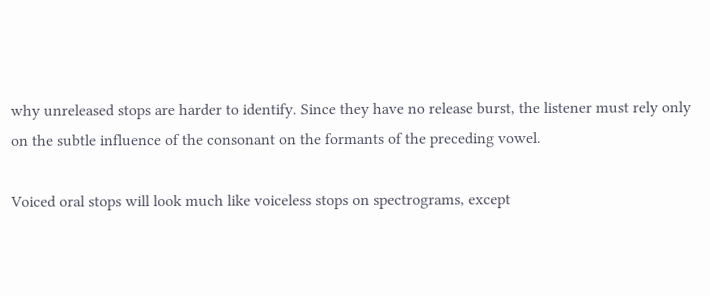why unreleased stops are harder to identify. Since they have no release burst, the listener must rely only on the subtle influence of the consonant on the formants of the preceding vowel.

Voiced oral stops will look much like voiceless stops on spectrograms, except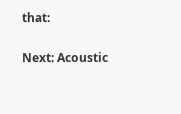that:

Next: Acoustic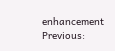enhancement
Previous: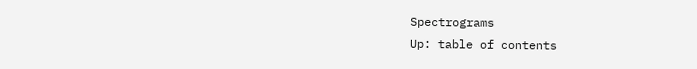Spectrograms
Up: table of contents